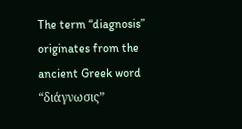The term “diagnosis” originates from the ancient Greek word “διάγνωσις”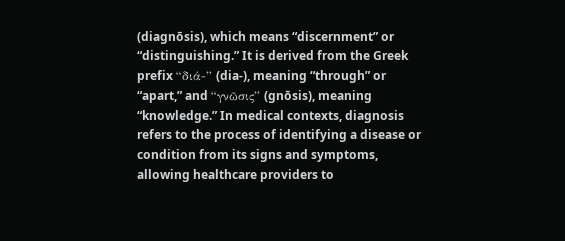(diagnōsis), which means “discernment” or “distinguishing.” It is derived from the Greek prefix “διά-” (dia-), meaning “through” or “apart,” and “γνῶσις” (gnōsis), meaning “knowledge.” In medical contexts, diagnosis refers to the process of identifying a disease or condition from its signs and symptoms, allowing healthcare providers to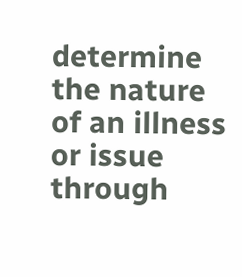determine the nature of an illness or issue through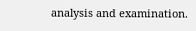analysis and examination.